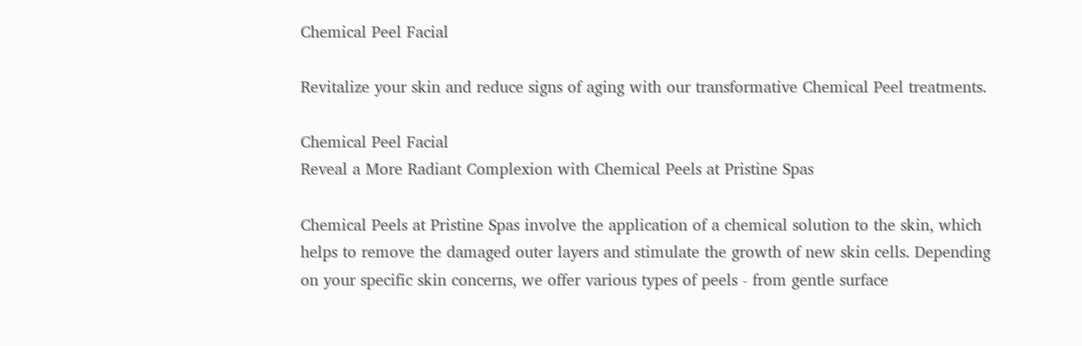Chemical Peel Facial

Revitalize your skin and reduce signs of aging with our transformative Chemical Peel treatments.

Chemical Peel Facial
Reveal a More Radiant Complexion with Chemical Peels at Pristine Spas

Chemical Peels at Pristine Spas involve the application of a chemical solution to the skin, which helps to remove the damaged outer layers and stimulate the growth of new skin cells. Depending on your specific skin concerns, we offer various types of peels - from gentle surface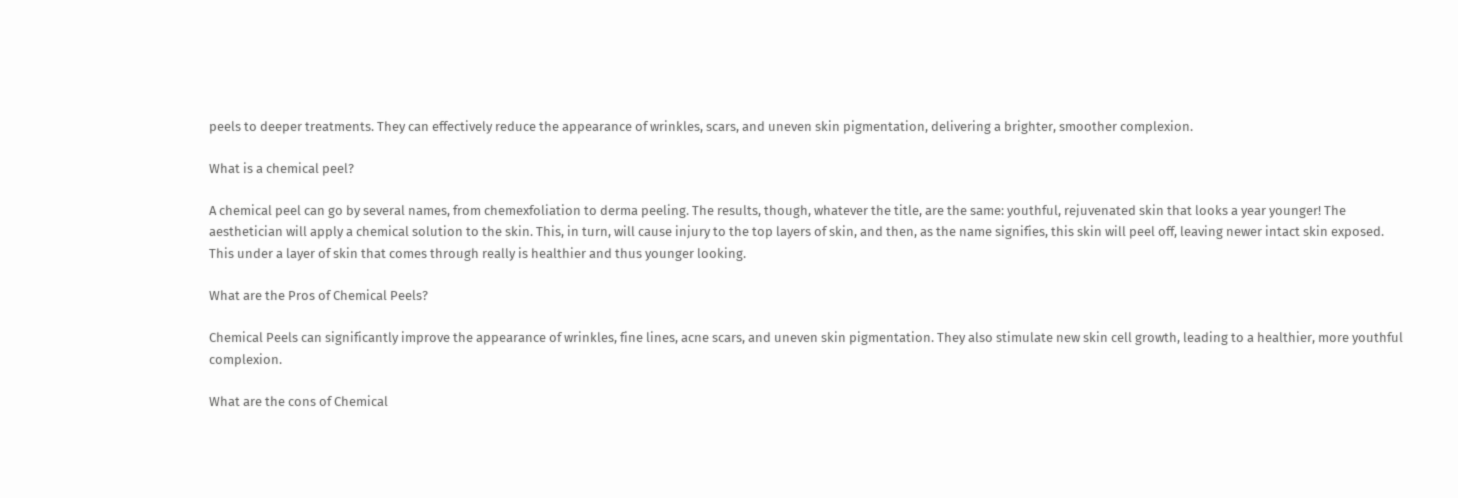peels to deeper treatments. They can effectively reduce the appearance of wrinkles, scars, and uneven skin pigmentation, delivering a brighter, smoother complexion.

What is a chemical peel?

A chemical peel can go by several names, from chemexfoliation to derma peeling. The results, though, whatever the title, are the same: youthful, rejuvenated skin that looks a year younger! The aesthetician will apply a chemical solution to the skin. This, in turn, will cause injury to the top layers of skin, and then, as the name signifies, this skin will peel off, leaving newer intact skin exposed. This under a layer of skin that comes through really is healthier and thus younger looking.

What are the Pros of Chemical Peels?

Chemical Peels can significantly improve the appearance of wrinkles, fine lines, acne scars, and uneven skin pigmentation. They also stimulate new skin cell growth, leading to a healthier, more youthful complexion.

What are the cons of Chemical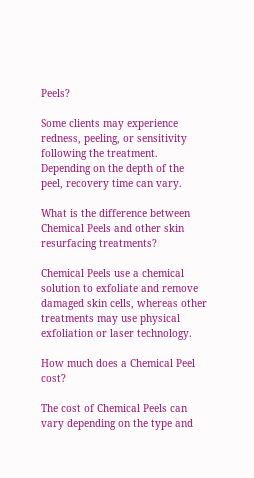Peels?

Some clients may experience redness, peeling, or sensitivity following the treatment. Depending on the depth of the peel, recovery time can vary.

What is the difference between Chemical Peels and other skin resurfacing treatments?

Chemical Peels use a chemical solution to exfoliate and remove damaged skin cells, whereas other treatments may use physical exfoliation or laser technology.

How much does a Chemical Peel cost?

The cost of Chemical Peels can vary depending on the type and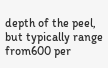depth of the peel, but typically range from600 per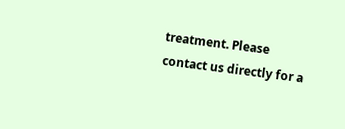treatment. Please contact us directly for a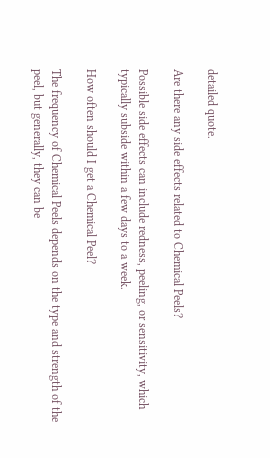detailed quote.

Are there any side effects related to Chemical Peels?

Possible side effects can include redness, peeling, or sensitivity, which typically subside within a few days to a week.

How often should I get a Chemical Peel?

The frequency of Chemical Peels depends on the type and strength of the peel, but generally, they can be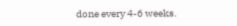done every 4-6 weeks.